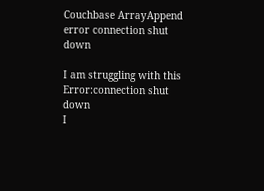Couchbase ArrayAppend error connection shut down

I am struggling with this Error:connection shut down
I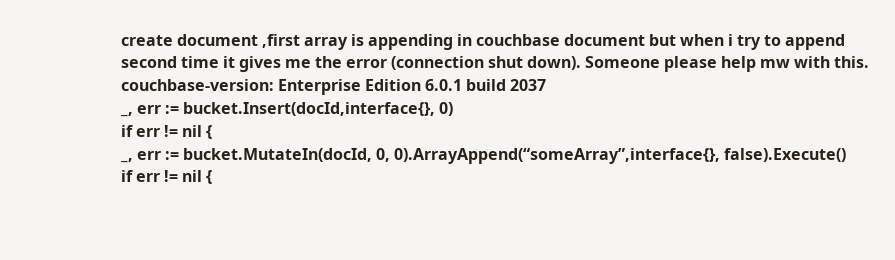create document ,first array is appending in couchbase document but when i try to append second time it gives me the error (connection shut down). Someone please help mw with this.
couchbase-version: Enterprise Edition 6.0.1 build 2037
_, err := bucket.Insert(docId,interface{}, 0)
if err != nil {
_, err := bucket.MutateIn(docId, 0, 0).ArrayAppend(“someArray”,interface{}, false).Execute()
if err != nil {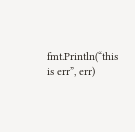fmt.Println(“this is err”, err)